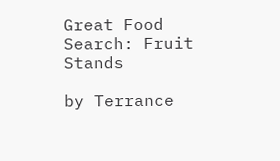Great Food Search: Fruit Stands

by Terrance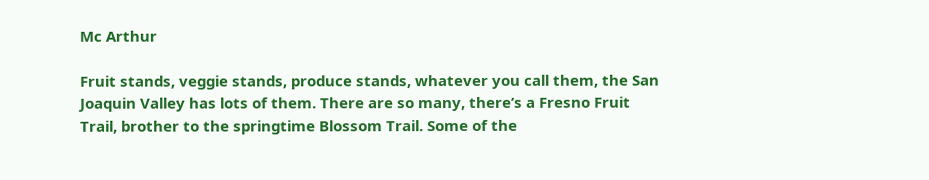Mc Arthur

Fruit stands, veggie stands, produce stands, whatever you call them, the San Joaquin Valley has lots of them. There are so many, there’s a Fresno Fruit Trail, brother to the springtime Blossom Trail. Some of the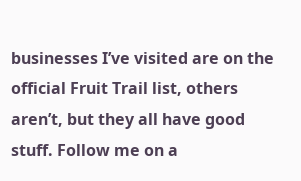businesses I’ve visited are on the official Fruit Trail list, others aren’t, but they all have good stuff. Follow me on a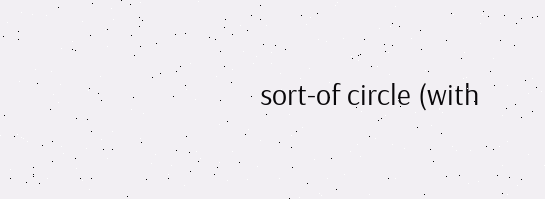sort-of circle (with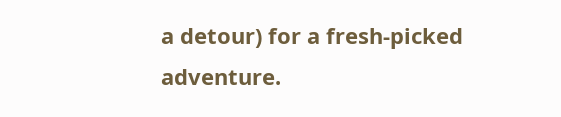a detour) for a fresh-picked adventure.